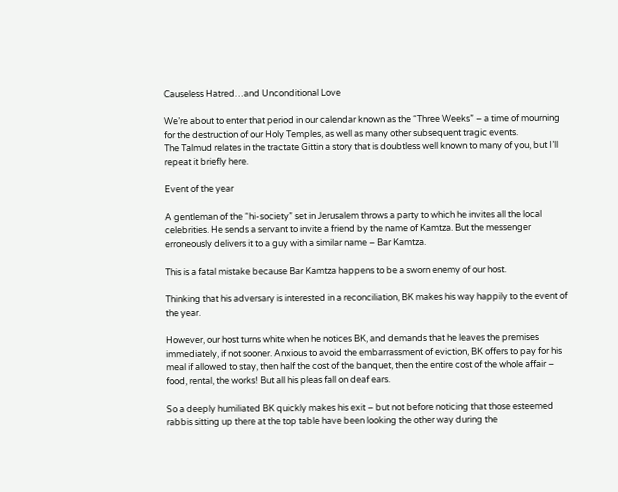Causeless Hatred…and Unconditional Love

We’re about to enter that period in our calendar known as the “Three Weeks” – a time of mourning for the destruction of our Holy Temples, as well as many other subsequent tragic events.
The Talmud relates in the tractate Gittin a story that is doubtless well known to many of you, but I’ll repeat it briefly here.

Event of the year

A gentleman of the “hi-society” set in Jerusalem throws a party to which he invites all the local celebrities. He sends a servant to invite a friend by the name of Kamtza. But the messenger erroneously delivers it to a guy with a similar name – Bar Kamtza.

This is a fatal mistake because Bar Kamtza happens to be a sworn enemy of our host.

Thinking that his adversary is interested in a reconciliation, BK makes his way happily to the event of the year.

However, our host turns white when he notices BK, and demands that he leaves the premises immediately, if not sooner. Anxious to avoid the embarrassment of eviction, BK offers to pay for his meal if allowed to stay, then half the cost of the banquet, then the entire cost of the whole affair – food, rental, the works! But all his pleas fall on deaf ears.

So a deeply humiliated BK quickly makes his exit – but not before noticing that those esteemed rabbis sitting up there at the top table have been looking the other way during the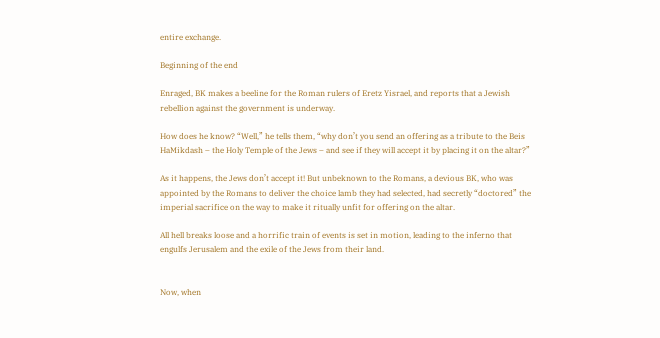entire exchange.

Beginning of the end

Enraged, BK makes a beeline for the Roman rulers of Eretz Yisrael, and reports that a Jewish rebellion against the government is underway.

How does he know? “Well,” he tells them, “why don’t you send an offering as a tribute to the Beis HaMikdash – the Holy Temple of the Jews – and see if they will accept it by placing it on the altar?”

As it happens, the Jews don’t accept it! But unbeknown to the Romans, a devious BK, who was appointed by the Romans to deliver the choice lamb they had selected, had secretly “doctored” the imperial sacrifice on the way to make it ritually unfit for offering on the altar.

All hell breaks loose and a horrific train of events is set in motion, leading to the inferno that engulfs Jerusalem and the exile of the Jews from their land.


Now, when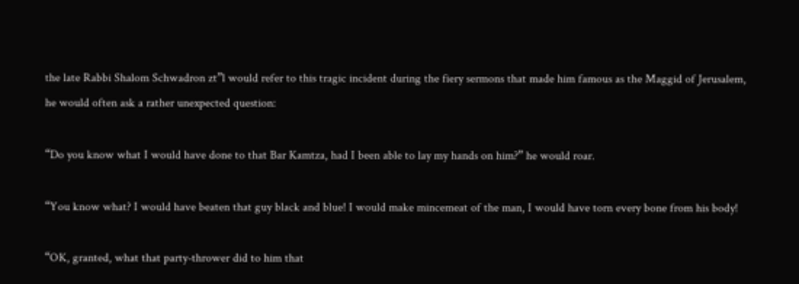the late Rabbi Shalom Schwadron zt”l would refer to this tragic incident during the fiery sermons that made him famous as the Maggid of Jerusalem, he would often ask a rather unexpected question:

“Do you know what I would have done to that Bar Kamtza, had I been able to lay my hands on him?” he would roar.

“You know what? I would have beaten that guy black and blue! I would make mincemeat of the man, I would have torn every bone from his body!

“OK, granted, what that party-thrower did to him that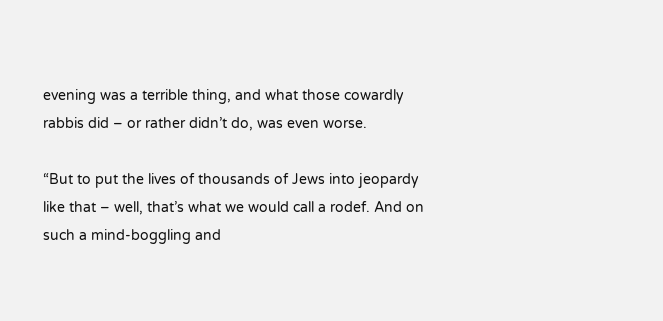evening was a terrible thing, and what those cowardly rabbis did – or rather didn’t do, was even worse.

“But to put the lives of thousands of Jews into jeopardy like that – well, that’s what we would call a rodef. And on such a mind-boggling and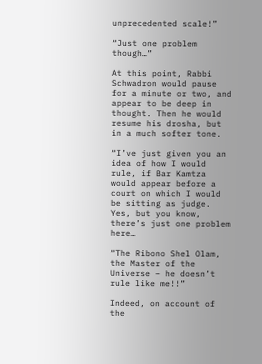unprecedented scale!”

“Just one problem though…”

At this point, Rabbi Schwadron would pause for a minute or two, and appear to be deep in thought. Then he would resume his drosha, but in a much softer tone.

“I’ve just given you an idea of how I would rule, if Bar Kamtza would appear before a court on which I would be sitting as judge. Yes, but you know, there’s just one problem here…

“The Ribono Shel Olam, the Master of the Universe – he doesn’t rule like me!!”

Indeed, on account of the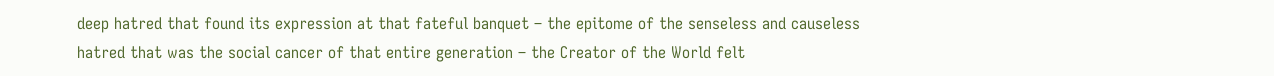deep hatred that found its expression at that fateful banquet – the epitome of the senseless and causeless hatred that was the social cancer of that entire generation – the Creator of the World felt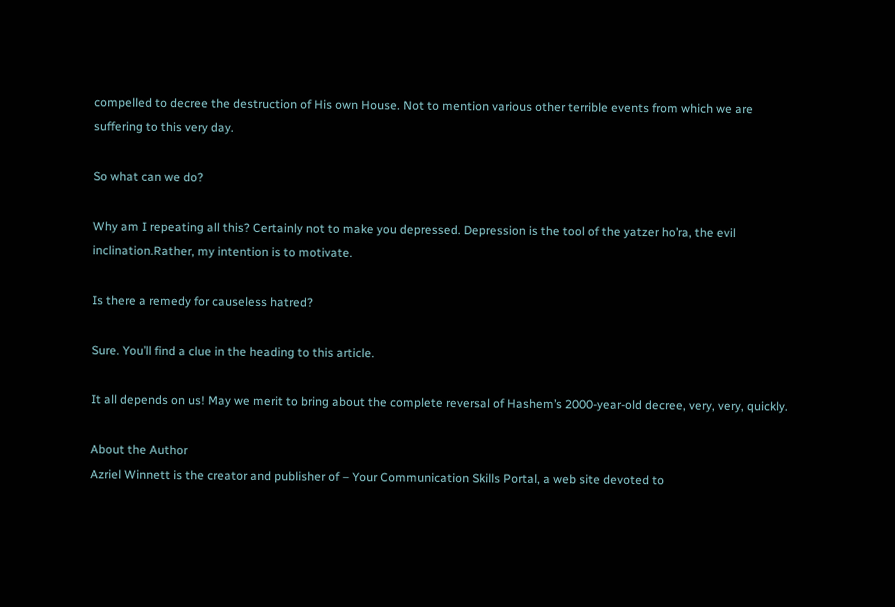compelled to decree the destruction of His own House. Not to mention various other terrible events from which we are suffering to this very day.

So what can we do?

Why am I repeating all this? Certainly not to make you depressed. Depression is the tool of the yatzer ho’ra, the evil inclination.Rather, my intention is to motivate.

Is there a remedy for causeless hatred?

Sure. You’ll find a clue in the heading to this article.

It all depends on us! May we merit to bring about the complete reversal of Hashem’s 2000-year-old decree, very, very, quickly.

About the Author
Azriel Winnett is the creator and publisher of – Your Communication Skills Portal, a web site devoted to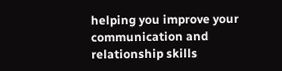helping you improve your communication and relationship skills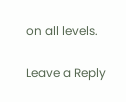on all levels.

Leave a Reply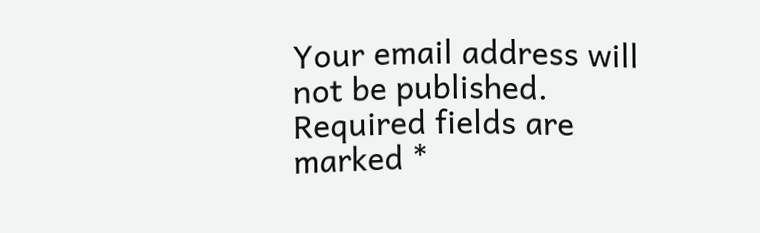Your email address will not be published. Required fields are marked *